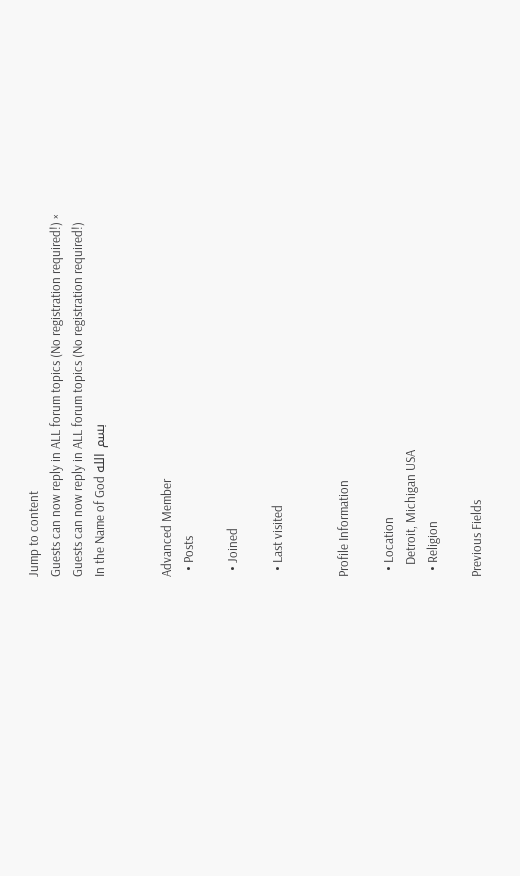Jump to content
Guests can now reply in ALL forum topics (No registration required!) ×
Guests can now reply in ALL forum topics (No registration required!)
In the Name of God بسم الله


Advanced Member
  • Posts

  • Joined

  • Last visited


Profile Information

  • Location
    Detroit, Michigan USA
  • Religion

Previous Fields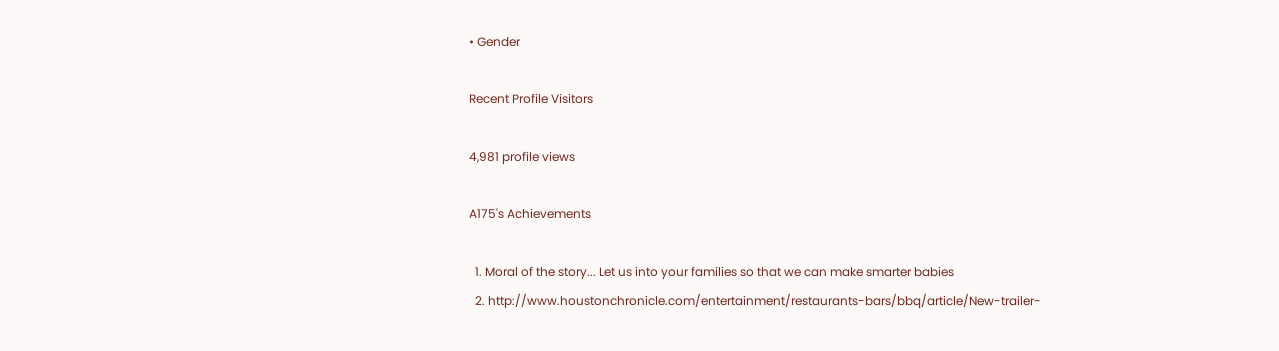• Gender

Recent Profile Visitors

4,981 profile views

A175's Achievements

  1. Moral of the story... Let us into your families so that we can make smarter babies
  2. http://www.houstonchronicle.com/entertainment/restaurants-bars/bbq/article/New-trailer-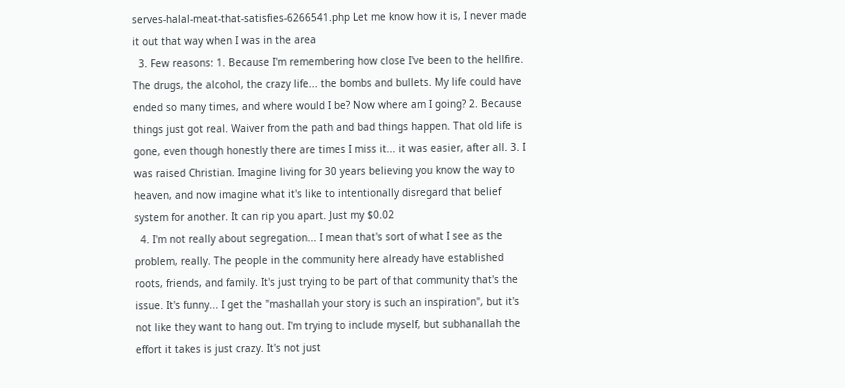serves-halal-meat-that-satisfies-6266541.php Let me know how it is, I never made it out that way when I was in the area
  3. Few reasons: 1. Because I'm remembering how close I've been to the hellfire. The drugs, the alcohol, the crazy life... the bombs and bullets. My life could have ended so many times, and where would I be? Now where am I going? 2. Because things just got real. Waiver from the path and bad things happen. That old life is gone, even though honestly there are times I miss it... it was easier, after all. 3. I was raised Christian. Imagine living for 30 years believing you know the way to heaven, and now imagine what it's like to intentionally disregard that belief system for another. It can rip you apart. Just my $0.02
  4. I'm not really about segregation... I mean that's sort of what I see as the problem, really. The people in the community here already have established roots, friends, and family. It's just trying to be part of that community that's the issue. It's funny... I get the "mashallah your story is such an inspiration", but it's not like they want to hang out. I'm trying to include myself, but subhanallah the effort it takes is just crazy. It's not just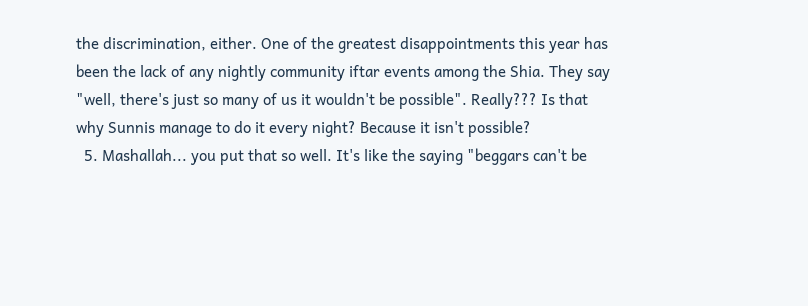the discrimination, either. One of the greatest disappointments this year has been the lack of any nightly community iftar events among the Shia. They say "well, there's just so many of us it wouldn't be possible". Really??? Is that why Sunnis manage to do it every night? Because it isn't possible?
  5. Mashallah... you put that so well. It's like the saying "beggars can't be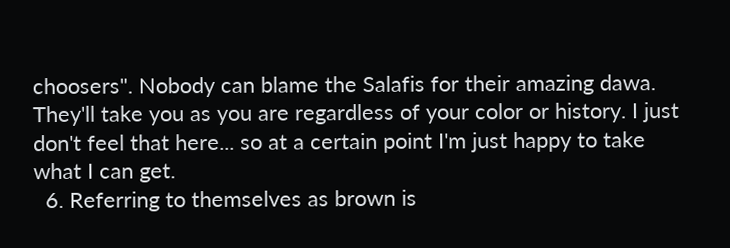choosers". Nobody can blame the Salafis for their amazing dawa. They'll take you as you are regardless of your color or history. I just don't feel that here... so at a certain point I'm just happy to take what I can get.
  6. Referring to themselves as brown is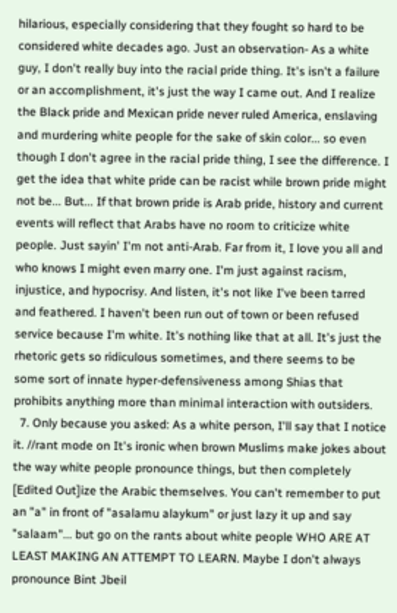hilarious, especially considering that they fought so hard to be considered white decades ago. Just an observation- As a white guy, I don't really buy into the racial pride thing. It's isn't a failure or an accomplishment, it's just the way I came out. And I realize the Black pride and Mexican pride never ruled America, enslaving and murdering white people for the sake of skin color... so even though I don't agree in the racial pride thing, I see the difference. I get the idea that white pride can be racist while brown pride might not be... But... If that brown pride is Arab pride, history and current events will reflect that Arabs have no room to criticize white people. Just sayin' I'm not anti-Arab. Far from it, I love you all and who knows I might even marry one. I'm just against racism, injustice, and hypocrisy. And listen, it's not like I've been tarred and feathered. I haven't been run out of town or been refused service because I'm white. It's nothing like that at all. It's just the rhetoric gets so ridiculous sometimes, and there seems to be some sort of innate hyper-defensiveness among Shias that prohibits anything more than minimal interaction with outsiders.
  7. Only because you asked: As a white person, I'll say that I notice it. //rant mode on It's ironic when brown Muslims make jokes about the way white people pronounce things, but then completely [Edited Out]ize the Arabic themselves. You can't remember to put an "a" in front of "asalamu alaykum" or just lazy it up and say "salaam"... but go on the rants about white people WHO ARE AT LEAST MAKING AN ATTEMPT TO LEARN. Maybe I don't always pronounce Bint Jbeil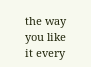the way you like it every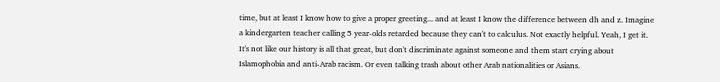time, but at least I know how to give a proper greeting... and at least I know the difference between dh and z. Imagine a kindergarten teacher calling 5 year-olds retarded because they can't to calculus. Not exactly helpful. Yeah, I get it. It's not like our history is all that great, but don't discriminate against someone and them start crying about Islamophobia and anti-Arab racism. Or even talking trash about other Arab nationalities or Asians.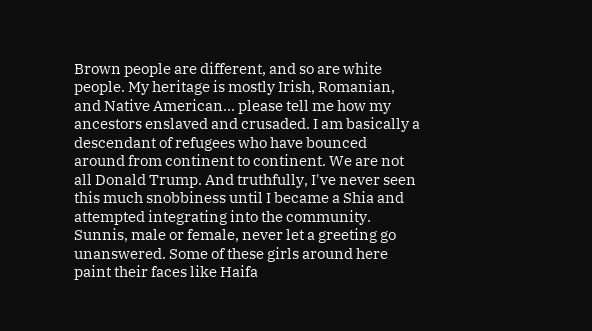Brown people are different, and so are white people. My heritage is mostly Irish, Romanian, and Native American... please tell me how my ancestors enslaved and crusaded. I am basically a descendant of refugees who have bounced around from continent to continent. We are not all Donald Trump. And truthfully, I've never seen this much snobbiness until I became a Shia and attempted integrating into the community. Sunnis, male or female, never let a greeting go unanswered. Some of these girls around here paint their faces like Haifa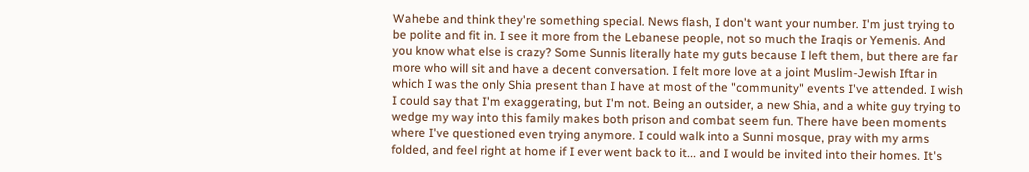Wahebe and think they're something special. News flash, I don't want your number. I'm just trying to be polite and fit in. I see it more from the Lebanese people, not so much the Iraqis or Yemenis. And you know what else is crazy? Some Sunnis literally hate my guts because I left them, but there are far more who will sit and have a decent conversation. I felt more love at a joint Muslim-Jewish Iftar in which I was the only Shia present than I have at most of the "community" events I've attended. I wish I could say that I'm exaggerating, but I'm not. Being an outsider, a new Shia, and a white guy trying to wedge my way into this family makes both prison and combat seem fun. There have been moments where I've questioned even trying anymore. I could walk into a Sunni mosque, pray with my arms folded, and feel right at home if I ever went back to it... and I would be invited into their homes. It's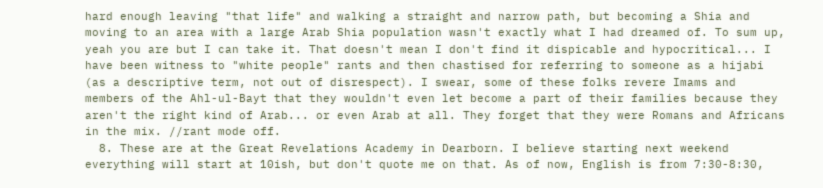hard enough leaving "that life" and walking a straight and narrow path, but becoming a Shia and moving to an area with a large Arab Shia population wasn't exactly what I had dreamed of. To sum up, yeah you are but I can take it. That doesn't mean I don't find it dispicable and hypocritical... I have been witness to "white people" rants and then chastised for referring to someone as a hijabi (as a descriptive term, not out of disrespect). I swear, some of these folks revere Imams and members of the Ahl-ul-Bayt that they wouldn't even let become a part of their families because they aren't the right kind of Arab... or even Arab at all. They forget that they were Romans and Africans in the mix. //rant mode off.
  8. These are at the Great Revelations Academy in Dearborn. I believe starting next weekend everything will start at 10ish, but don't quote me on that. As of now, English is from 7:30-8:30,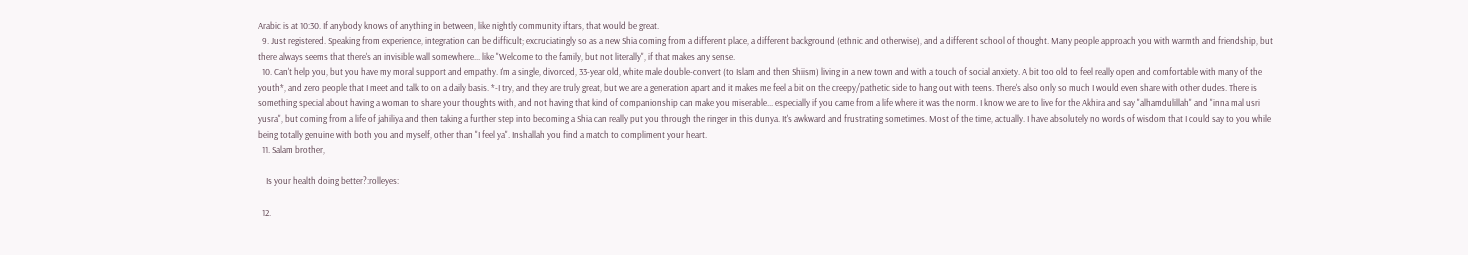Arabic is at 10:30. If anybody knows of anything in between, like nightly community iftars, that would be great.
  9. Just registered. Speaking from experience, integration can be difficult; excruciatingly so as a new Shia coming from a different place, a different background (ethnic and otherwise), and a different school of thought. Many people approach you with warmth and friendship, but there always seems that there's an invisible wall somewhere... like "Welcome to the family, but not literally", if that makes any sense.
  10. Can't help you, but you have my moral support and empathy. I'm a single, divorced, 33-year old, white male double-convert (to Islam and then Shiism) living in a new town and with a touch of social anxiety. A bit too old to feel really open and comfortable with many of the youth*, and zero people that I meet and talk to on a daily basis. *-I try, and they are truly great, but we are a generation apart and it makes me feel a bit on the creepy/pathetic side to hang out with teens. There's also only so much I would even share with other dudes. There is something special about having a woman to share your thoughts with, and not having that kind of companionship can make you miserable... especially if you came from a life where it was the norm. I know we are to live for the Akhira and say "alhamdulillah" and "inna mal usri yusra", but coming from a life of jahiliya and then taking a further step into becoming a Shia can really put you through the ringer in this dunya. It's awkward and frustrating sometimes. Most of the time, actually. I have absolutely no words of wisdom that I could say to you while being totally genuine with both you and myself, other than "I feel ya". Inshallah you find a match to compliment your heart.
  11. Salam brother,

    Is your health doing better?:rolleyes:

  12.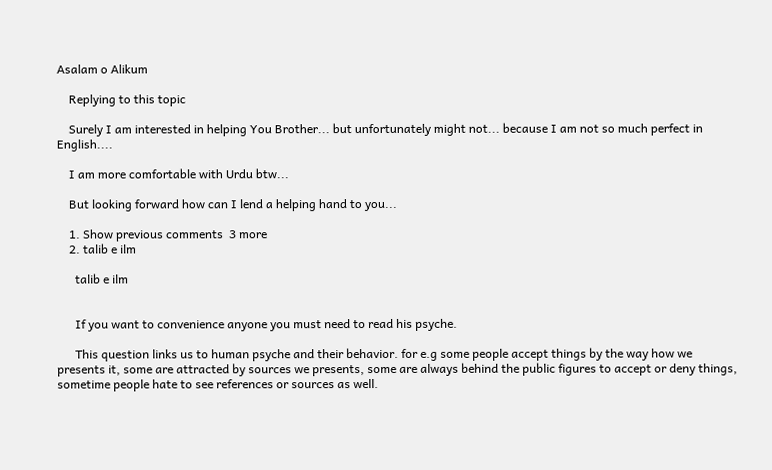Asalam o Alikum

    Replying to this topic

    Surely I am interested in helping You Brother... but unfortunately might not... because I am not so much perfect in English....

    I am more comfortable with Urdu btw...

    But looking forward how can I lend a helping hand to you...

    1. Show previous comments  3 more
    2. talib e ilm

      talib e ilm


      If you want to convenience anyone you must need to read his psyche.

      This question links us to human psyche and their behavior. for e.g some people accept things by the way how we presents it, some are attracted by sources we presents, some are always behind the public figures to accept or deny things, sometime people hate to see references or sources as well.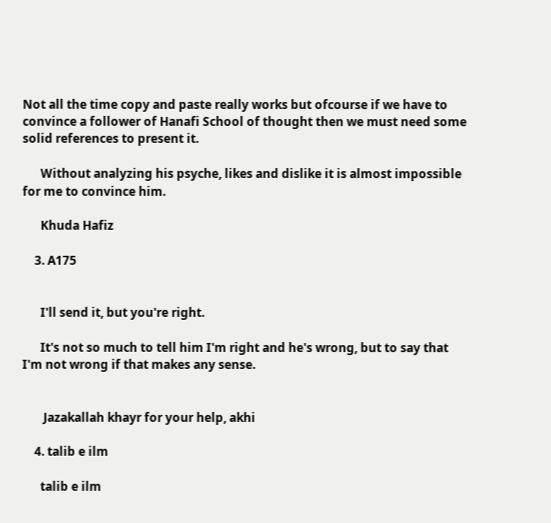Not all the time copy and paste really works but ofcourse if we have to convince a follower of Hanafi School of thought then we must need some solid references to present it.

      Without analyzing his psyche, likes and dislike it is almost impossible for me to convince him.

      Khuda Hafiz

    3. A175


      I'll send it, but you're right.

      It's not so much to tell him I'm right and he's wrong, but to say that I'm not wrong if that makes any sense.


       Jazakallah khayr for your help, akhi

    4. talib e ilm

      talib e ilm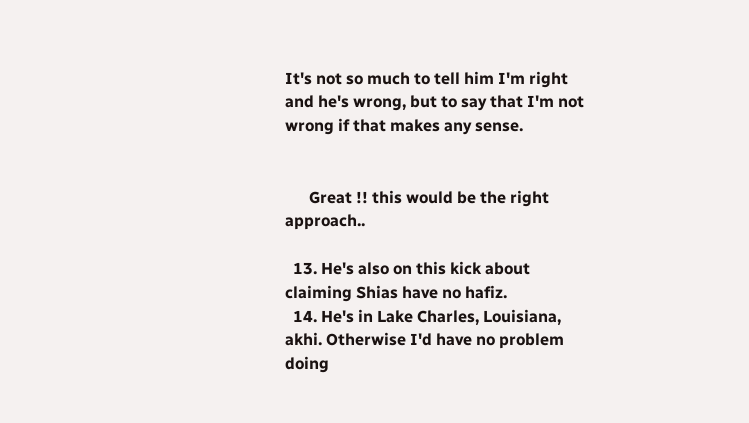It's not so much to tell him I'm right and he's wrong, but to say that I'm not wrong if that makes any sense.


      Great !! this would be the right approach..

  13. He's also on this kick about claiming Shias have no hafiz.
  14. He's in Lake Charles, Louisiana, akhi. Otherwise I'd have no problem doing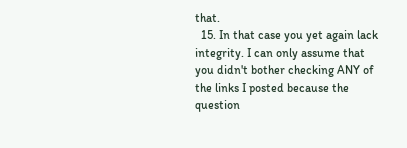that.
  15. In that case you yet again lack integrity. I can only assume that you didn't bother checking ANY of the links I posted because the question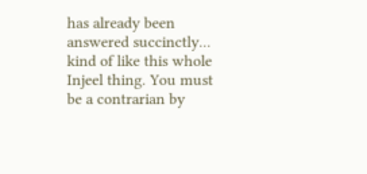has already been answered succinctly... kind of like this whole Injeel thing. You must be a contrarian by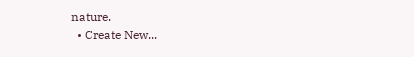nature.
  • Create New...